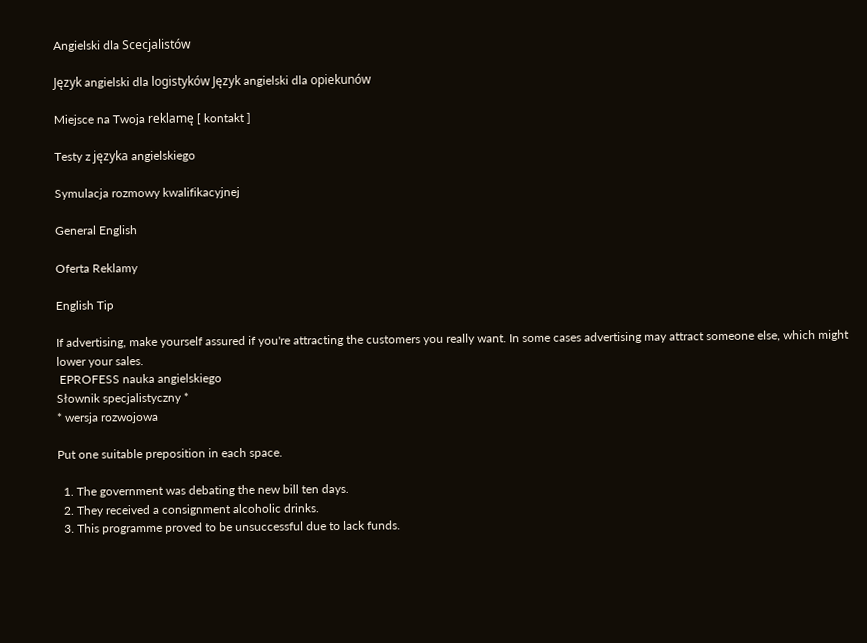Angielski dla Scecjalistów

Język angielski dla logistyków Język angielski dla opiekunów

Miejsce na Twoja reklamę [ kontakt ]

Testy z języka angielskiego

Symulacja rozmowy kwalifikacyjnej

General English

Oferta Reklamy

English Tip

If advertising, make yourself assured if you're attracting the customers you really want. In some cases advertising may attract someone else, which might lower your sales.
 EPROFESS nauka angielskiego
Słownik specjalistyczny *
* wersja rozwojowa

Put one suitable preposition in each space.

  1. The government was debating the new bill ten days.
  2. They received a consignment alcoholic drinks.
  3. This programme proved to be unsuccessful due to lack funds.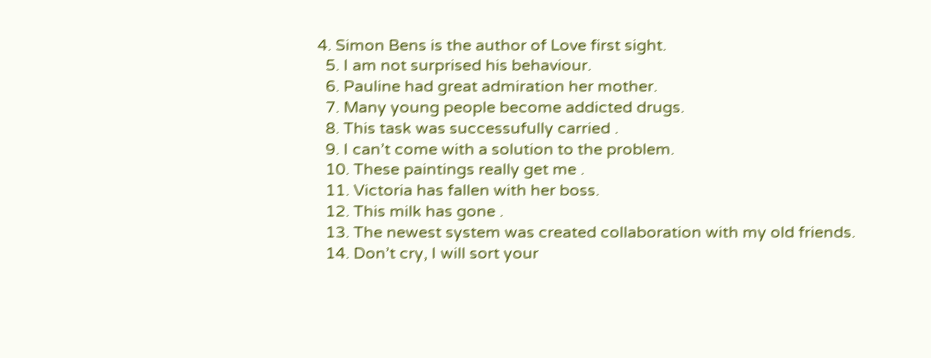4. Simon Bens is the author of Love first sight.
  5. I am not surprised his behaviour.
  6. Pauline had great admiration her mother.
  7. Many young people become addicted drugs.
  8. This task was successufully carried .
  9. I can’t come with a solution to the problem.
  10. These paintings really get me .
  11. Victoria has fallen with her boss.
  12. This milk has gone .
  13. The newest system was created collaboration with my old friends.
  14. Don’t cry, I will sort your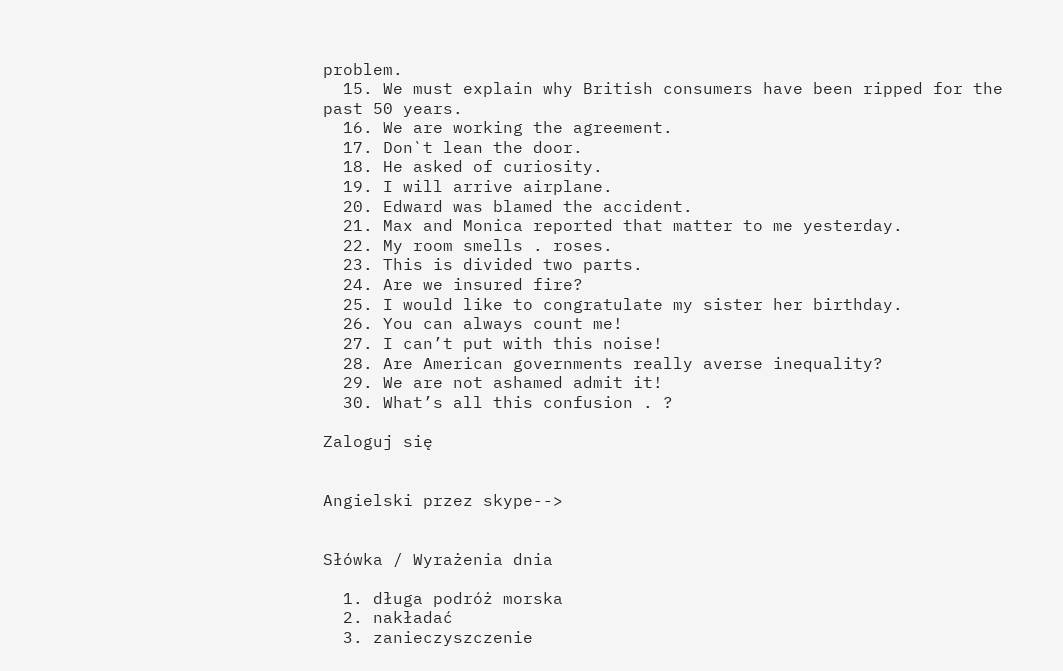problem.
  15. We must explain why British consumers have been ripped for the past 50 years.
  16. We are working the agreement.
  17. Don`t lean the door.
  18. He asked of curiosity.
  19. I will arrive airplane.
  20. Edward was blamed the accident.
  21. Max and Monica reported that matter to me yesterday.
  22. My room smells . roses.
  23. This is divided two parts.
  24. Are we insured fire?
  25. I would like to congratulate my sister her birthday.
  26. You can always count me!
  27. I can’t put with this noise!
  28. Are American governments really averse inequality?
  29. We are not ashamed admit it!
  30. What’s all this confusion . ?

Zaloguj się


Angielski przez skype-->


Słówka / Wyrażenia dnia

  1. długa podróż morska
  2. nakładać
  3. zanieczyszczenie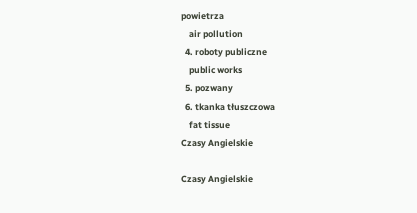powietrza
    air pollution
  4. roboty publiczne
    public works
  5. pozwany
  6. tkanka tłuszczowa
    fat tissue
Czasy Angielskie

Czasy Angielskie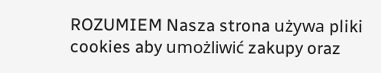ROZUMIEM Nasza strona używa pliki cookies aby umożliwić zakupy oraz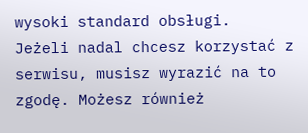wysoki standard obsługi.
Jeżeli nadal chcesz korzystać z serwisu, musisz wyrazić na to zgodę. Możesz również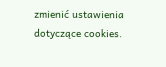zmienić ustawienia dotyczące cookies.